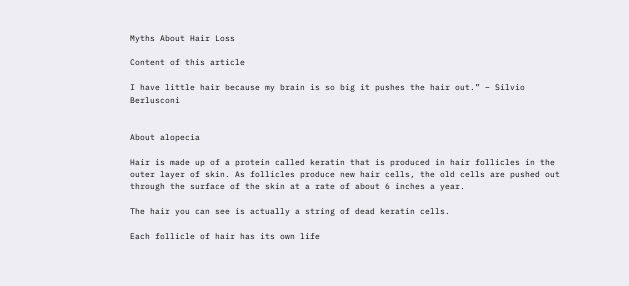Myths About Hair Loss

Content of this article

I have little hair because my brain is so big it pushes the hair out.” – Silvio Berlusconi


About alopecia

Hair is made up of a protein called keratin that is produced in hair follicles in the outer layer of skin. As follicles produce new hair cells, the old cells are pushed out through the surface of the skin at a rate of about 6 inches a year.

The hair you can see is actually a string of dead keratin cells.

Each follicle of hair has its own life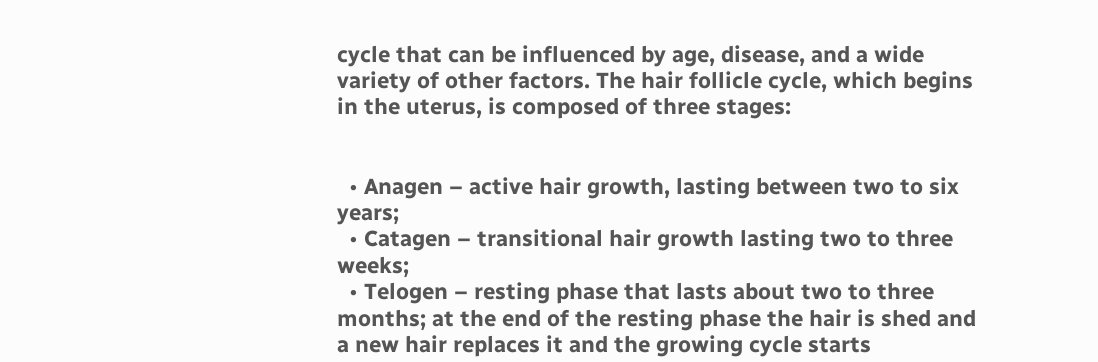cycle that can be influenced by age, disease, and a wide variety of other factors. The hair follicle cycle, which begins in the uterus, is composed of three stages:


  • Anagen – active hair growth, lasting between two to six years;
  • Catagen – transitional hair growth lasting two to three weeks;
  • Telogen – resting phase that lasts about two to three months; at the end of the resting phase the hair is shed and a new hair replaces it and the growing cycle starts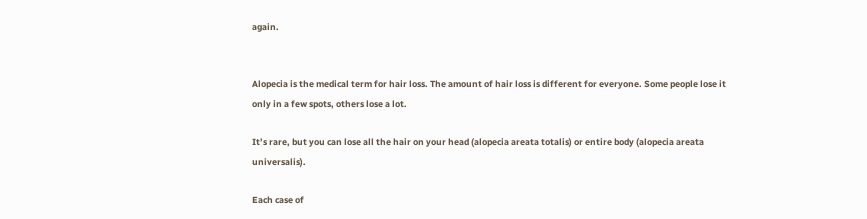again.


Alopecia is the medical term for hair loss. The amount of hair loss is different for everyone. Some people lose it only in a few spots, others lose a lot.

It’s rare, but you can lose all the hair on your head (alopecia areata totalis) or entire body (alopecia areata universalis).

Each case of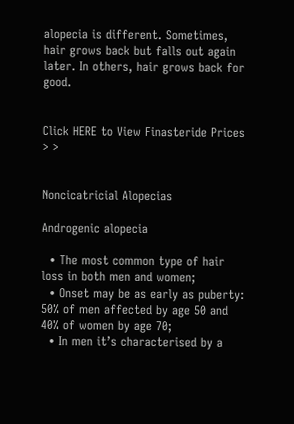alopecia is different. Sometimes, hair grows back but falls out again later. In others, hair grows back for good.


Click HERE to View Finasteride Prices > >


Noncicatricial Alopecias

Androgenic alopecia

  • The most common type of hair loss in both men and women;
  • Onset may be as early as puberty: 50% of men affected by age 50 and 40% of women by age 70;
  • In men it’s characterised by a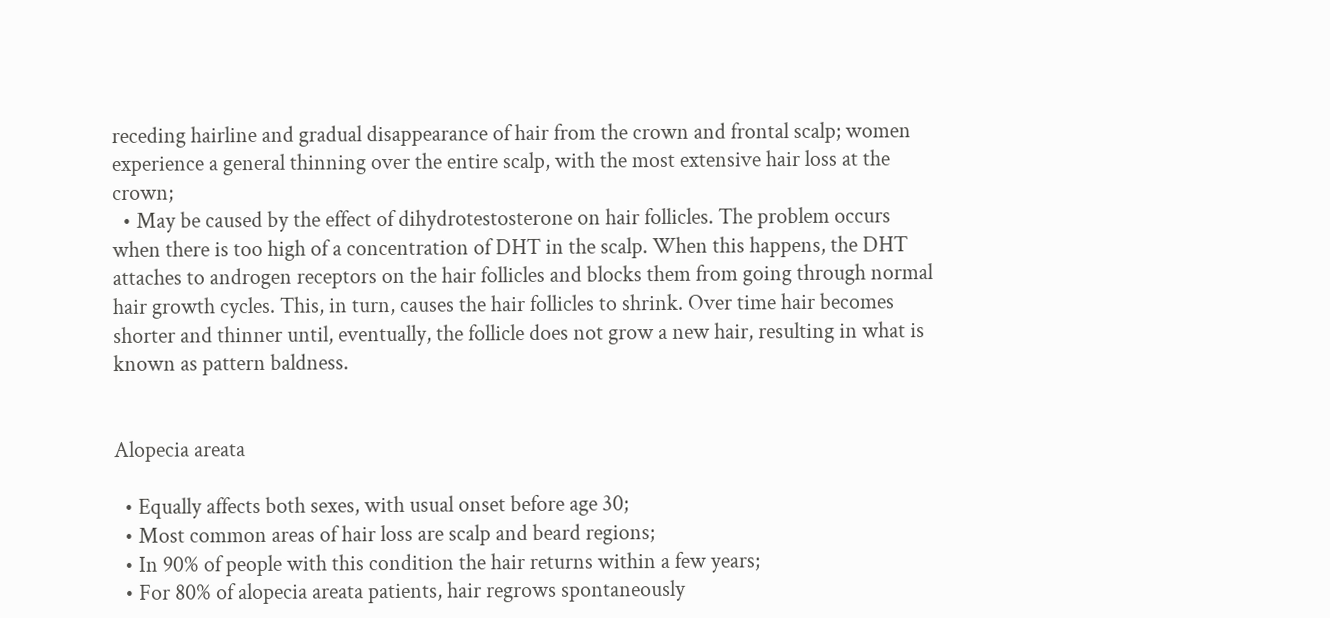receding hairline and gradual disappearance of hair from the crown and frontal scalp; women experience a general thinning over the entire scalp, with the most extensive hair loss at the crown;
  • May be caused by the effect of dihydrotestosterone on hair follicles. The problem occurs when there is too high of a concentration of DHT in the scalp. When this happens, the DHT attaches to androgen receptors on the hair follicles and blocks them from going through normal hair growth cycles. This, in turn, causes the hair follicles to shrink. Over time hair becomes shorter and thinner until, eventually, the follicle does not grow a new hair, resulting in what is known as pattern baldness.


Alopecia areata

  • Equally affects both sexes, with usual onset before age 30;
  • Most common areas of hair loss are scalp and beard regions;
  • In 90% of people with this condition the hair returns within a few years;
  • For 80% of alopecia areata patients, hair regrows spontaneously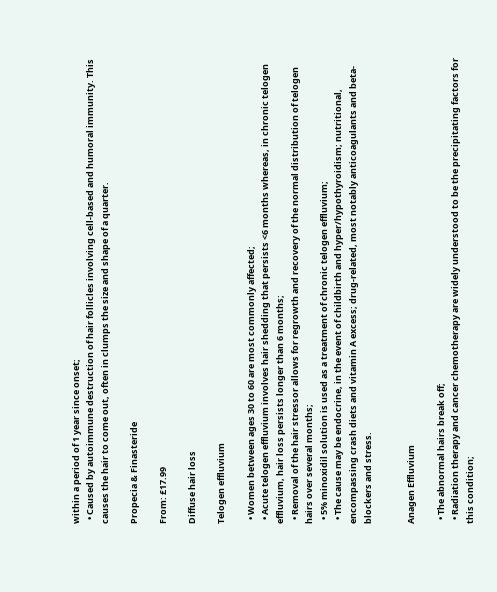within a period of 1 year since onset;
  • Caused by autoimmune destruction of hair follicles involving cell-based and humoral immunity. This causes the hair to come out, often in clumps the size and shape of a quarter.

Propecia & Finasteride

From: £17.99

Diffuse hair loss

Telogen effluvium

  • Women between ages 30 to 60 are most commonly affected;
  • Acute telogen effluvium involves hair shedding that persists <6 months whereas, in chronic telogen effluvium, hair loss persists longer than 6 months;
  • Removal of the hair stressor allows for regrowth and recovery of the normal distribution of telogen hairs over several months;
  • 5% minoxidil solution is used as a treatment of chronic telogen effluvium;
  • The cause may be endocrine, in the event of childbirth and hyper/hypothyroidism; nutritional, encompassing crash diets and vitamin A excess; drug-related, most notably anticoagulants and beta-blockers and stress.


Anagen Effluvium

  • The abnormal hairs break off;
  • Radiation therapy and cancer chemotherapy are widely understood to be the precipitating factors for this condition;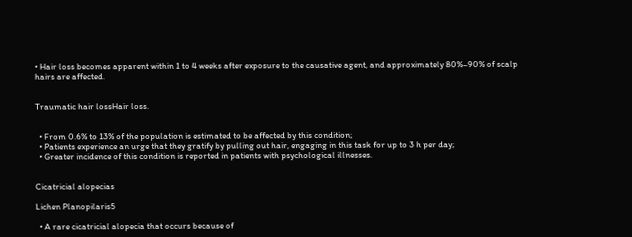• Hair loss becomes apparent within 1 to 4 weeks after exposure to the causative agent, and approximately 80%–90% of scalp hairs are affected.


Traumatic hair lossHair loss.


  • From 0.6% to 13% of the population is estimated to be affected by this condition;
  • Patients experience an urge that they gratify by pulling out hair, engaging in this task for up to 3 h per day;
  • Greater incidence of this condition is reported in patients with psychological illnesses.


Cicatricial alopecias

Lichen Planopilaris5

  • A rare cicatricial alopecia that occurs because of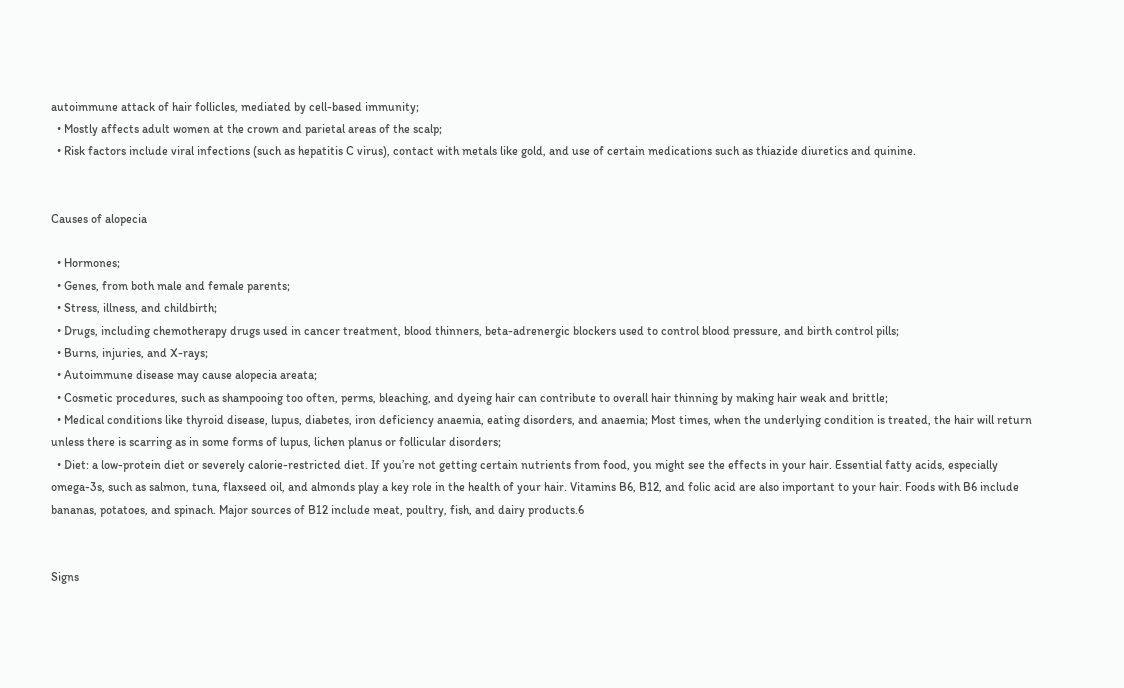autoimmune attack of hair follicles, mediated by cell-based immunity;
  • Mostly affects adult women at the crown and parietal areas of the scalp;
  • Risk factors include viral infections (such as hepatitis C virus), contact with metals like gold, and use of certain medications such as thiazide diuretics and quinine.


Causes of alopecia

  • Hormones;
  • Genes, from both male and female parents;
  • Stress, illness, and childbirth;
  • Drugs, including chemotherapy drugs used in cancer treatment, blood thinners, beta-adrenergic blockers used to control blood pressure, and birth control pills;
  • Burns, injuries, and X-rays;
  • Autoimmune disease may cause alopecia areata;
  • Cosmetic procedures, such as shampooing too often, perms, bleaching, and dyeing hair can contribute to overall hair thinning by making hair weak and brittle;
  • Medical conditions like thyroid disease, lupus, diabetes, iron deficiency anaemia, eating disorders, and anaemia; Most times, when the underlying condition is treated, the hair will return unless there is scarring as in some forms of lupus, lichen planus or follicular disorders;
  • Diet: a low-protein diet or severely calorie-restricted diet. If you’re not getting certain nutrients from food, you might see the effects in your hair. Essential fatty acids, especially omega-3s, such as salmon, tuna, flaxseed oil, and almonds play a key role in the health of your hair. Vitamins B6, B12, and folic acid are also important to your hair. Foods with B6 include bananas, potatoes, and spinach. Major sources of B12 include meat, poultry, fish, and dairy products.6


Signs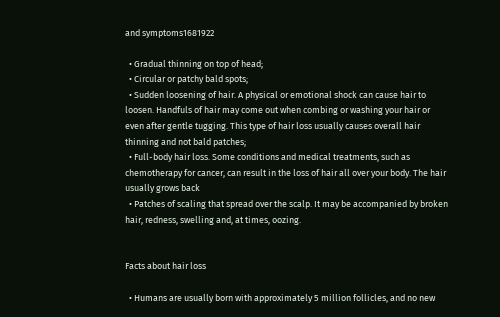and symptoms1681922

  • Gradual thinning on top of head;
  • Circular or patchy bald spots;
  • Sudden loosening of hair. A physical or emotional shock can cause hair to loosen. Handfuls of hair may come out when combing or washing your hair or even after gentle tugging. This type of hair loss usually causes overall hair thinning and not bald patches;
  • Full-body hair loss. Some conditions and medical treatments, such as chemotherapy for cancer, can result in the loss of hair all over your body. The hair usually grows back
  • Patches of scaling that spread over the scalp. It may be accompanied by broken hair, redness, swelling and, at times, oozing.


Facts about hair loss

  • Humans are usually born with approximately 5 million follicles, and no new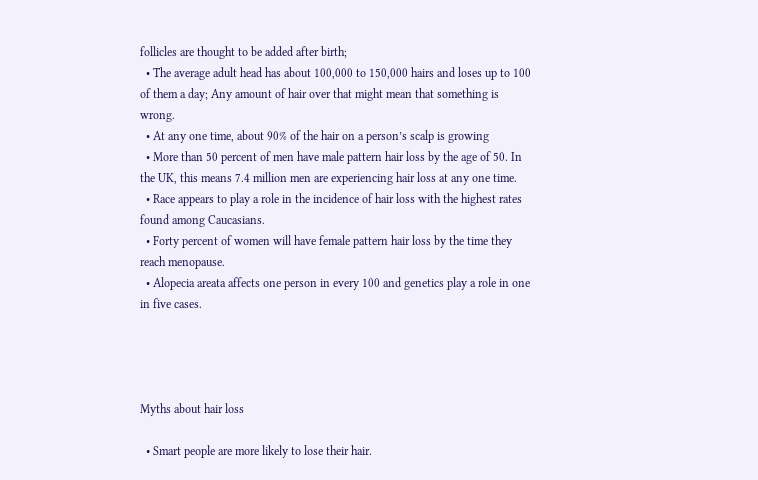follicles are thought to be added after birth;
  • The average adult head has about 100,000 to 150,000 hairs and loses up to 100 of them a day; Any amount of hair over that might mean that something is wrong.
  • At any one time, about 90% of the hair on a person’s scalp is growing
  • More than 50 percent of men have male pattern hair loss by the age of 50. In the UK, this means 7.4 million men are experiencing hair loss at any one time.
  • Race appears to play a role in the incidence of hair loss with the highest rates found among Caucasians.
  • Forty percent of women will have female pattern hair loss by the time they reach menopause.
  • Alopecia areata affects one person in every 100 and genetics play a role in one in five cases.




Myths about hair loss

  • Smart people are more likely to lose their hair.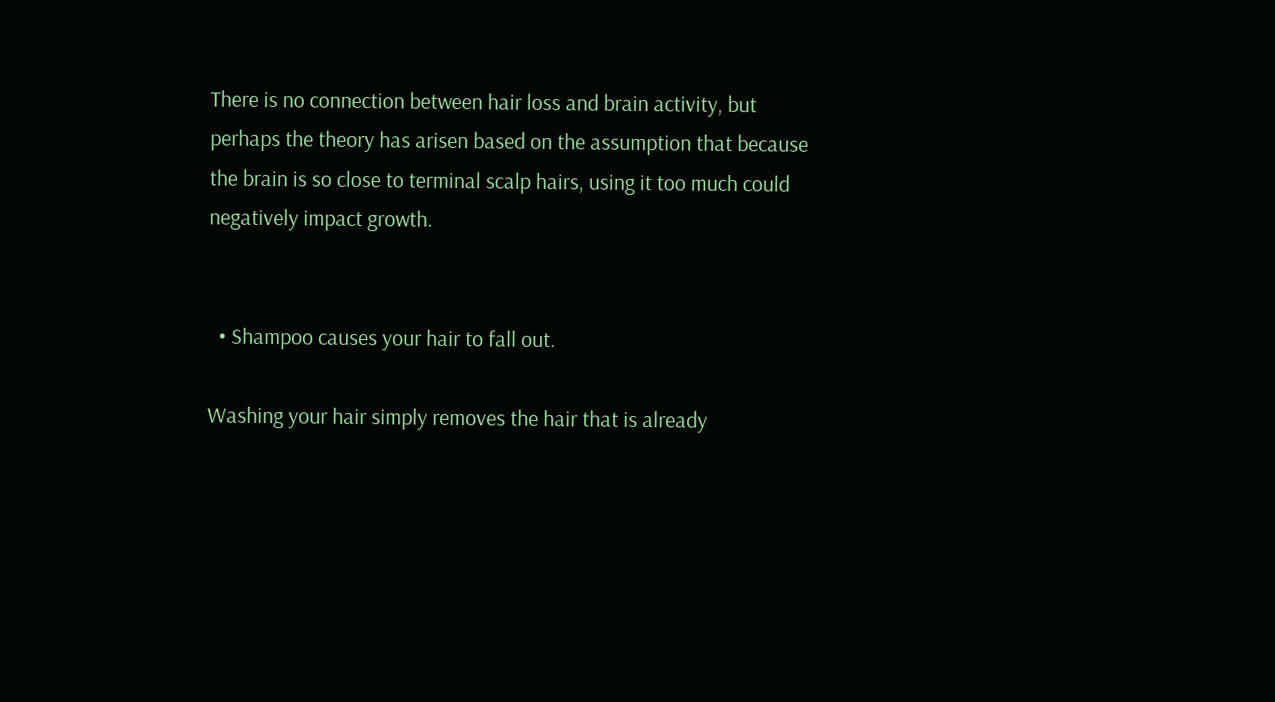There is no connection between hair loss and brain activity, but perhaps the theory has arisen based on the assumption that because the brain is so close to terminal scalp hairs, using it too much could negatively impact growth.


  • Shampoo causes your hair to fall out.

Washing your hair simply removes the hair that is already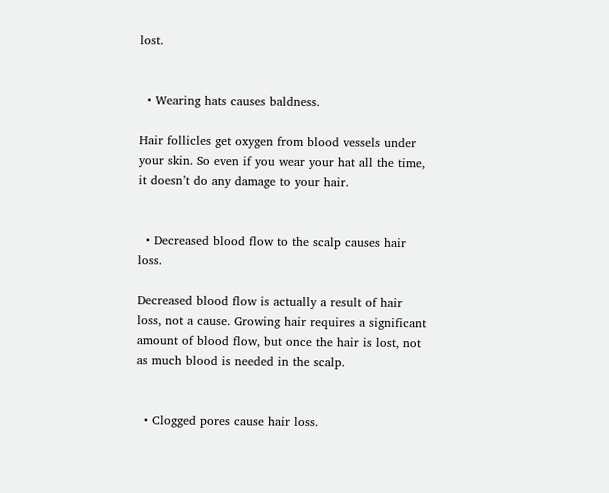lost.


  • Wearing hats causes baldness.

Hair follicles get oxygen from blood vessels under your skin. So even if you wear your hat all the time, it doesn’t do any damage to your hair.


  • Decreased blood flow to the scalp causes hair loss.

Decreased blood flow is actually a result of hair loss, not a cause. Growing hair requires a significant amount of blood flow, but once the hair is lost, not as much blood is needed in the scalp.


  • Clogged pores cause hair loss.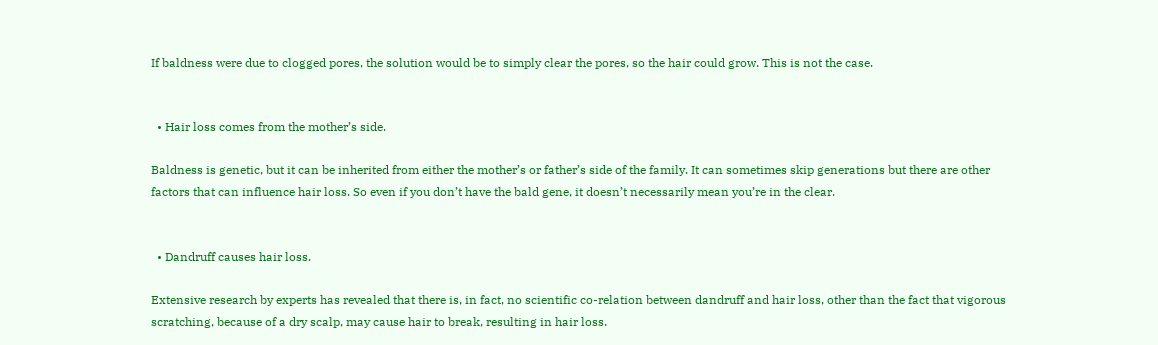If baldness were due to clogged pores, the solution would be to simply clear the pores, so the hair could grow. This is not the case.


  • Hair loss comes from the mother’s side.

Baldness is genetic, but it can be inherited from either the mother’s or father’s side of the family. It can sometimes skip generations but there are other factors that can influence hair loss. So even if you don’t have the bald gene, it doesn’t necessarily mean you’re in the clear.


  • Dandruff causes hair loss.

Extensive research by experts has revealed that there is, in fact, no scientific co-relation between dandruff and hair loss, other than the fact that vigorous scratching, because of a dry scalp, may cause hair to break, resulting in hair loss.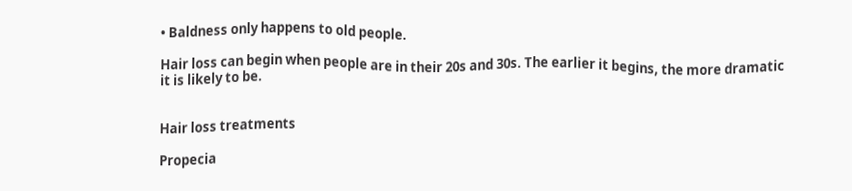• Baldness only happens to old people.

Hair loss can begin when people are in their 20s and 30s. The earlier it begins, the more dramatic it is likely to be.


Hair loss treatments

Propecia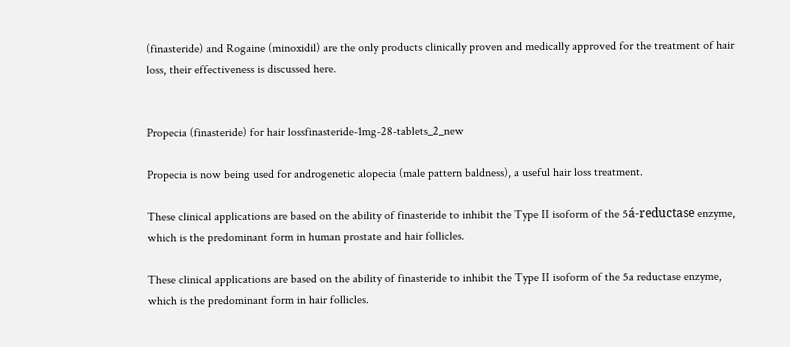(finasteride) and Rogaine (minoxidil) are the only products clinically proven and medically approved for the treatment of hair loss, their effectiveness is discussed here.


Propecia (finasteride) for hair lossfinasteride-1mg-28-tablets_2_new

Propecia is now being used for androgenetic alopecia (male pattern baldness), a useful hair loss treatment.

These clinical applications are based on the ability of finasteride to inhibit the Type II isoform of the 5á-reductase enzyme, which is the predominant form in human prostate and hair follicles.

These clinical applications are based on the ability of finasteride to inhibit the Type II isoform of the 5a reductase enzyme, which is the predominant form in hair follicles.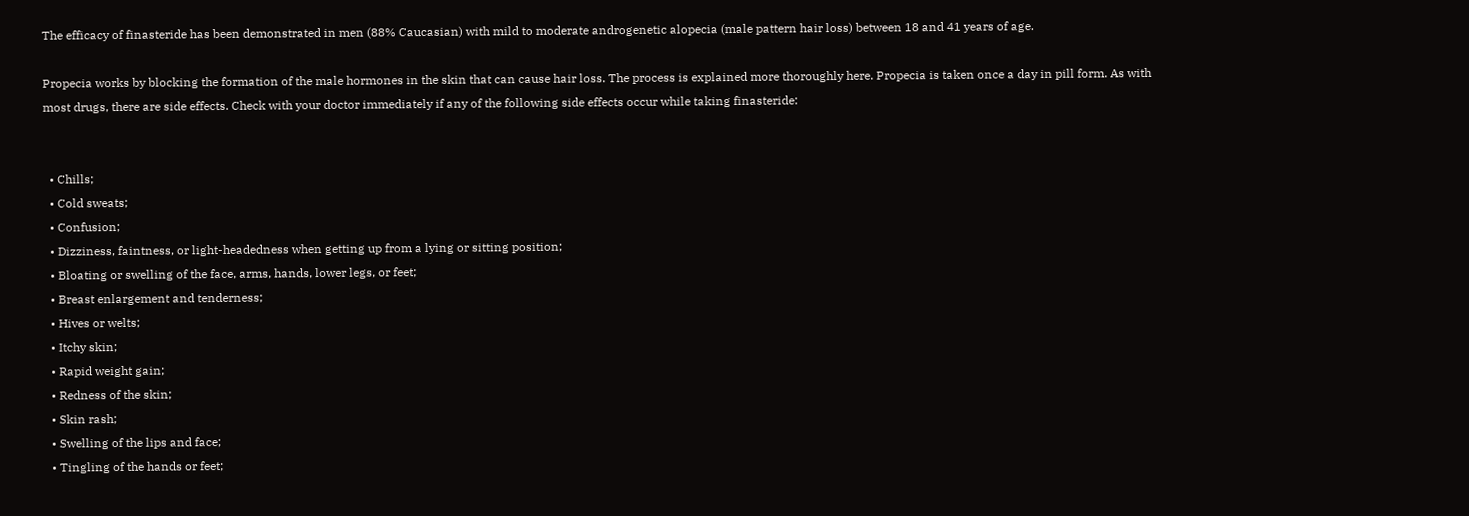The efficacy of finasteride has been demonstrated in men (88% Caucasian) with mild to moderate androgenetic alopecia (male pattern hair loss) between 18 and 41 years of age.

Propecia works by blocking the formation of the male hormones in the skin that can cause hair loss. The process is explained more thoroughly here. Propecia is taken once a day in pill form. As with most drugs, there are side effects. Check with your doctor immediately if any of the following side effects occur while taking finasteride:


  • Chills;
  • Cold sweats;
  • Confusion;
  • Dizziness, faintness, or light-headedness when getting up from a lying or sitting position;
  • Bloating or swelling of the face, arms, hands, lower legs, or feet;
  • Breast enlargement and tenderness;
  • Hives or welts;
  • Itchy skin;
  • Rapid weight gain;
  • Redness of the skin;
  • Skin rash;
  • Swelling of the lips and face;
  • Tingling of the hands or feet;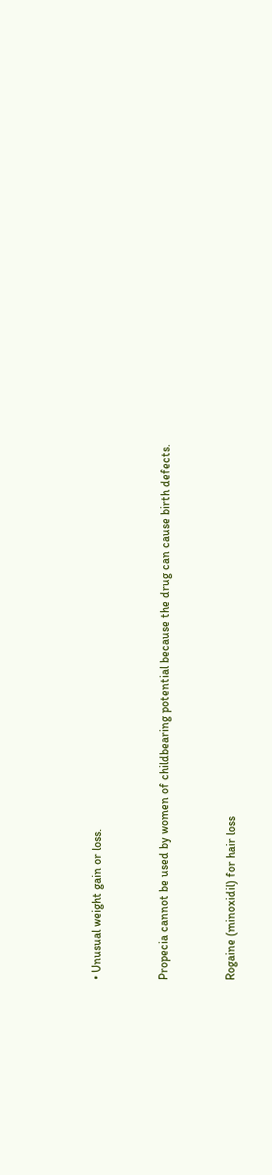• Unusual weight gain or loss.


Propecia cannot be used by women of childbearing potential because the drug can cause birth defects.


Rogaine (minoxidil) for hair loss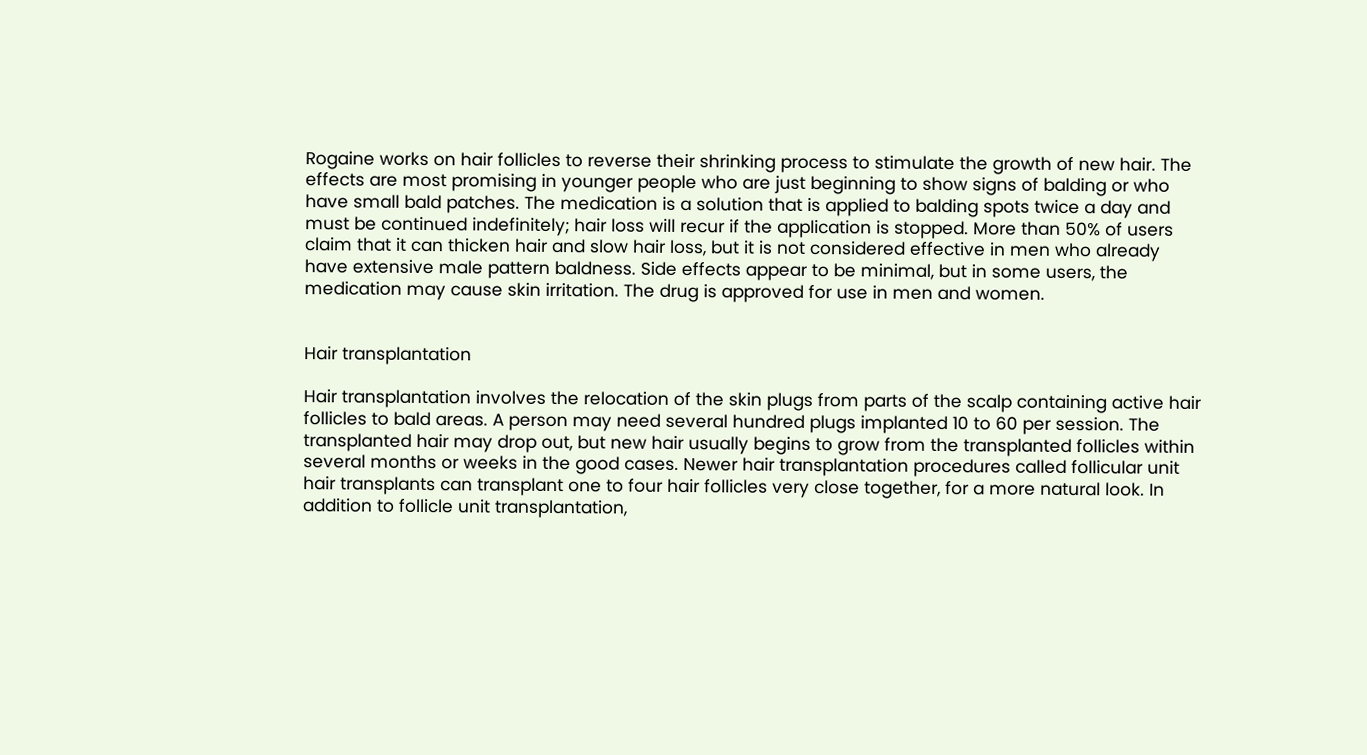Rogaine works on hair follicles to reverse their shrinking process to stimulate the growth of new hair. The effects are most promising in younger people who are just beginning to show signs of balding or who have small bald patches. The medication is a solution that is applied to balding spots twice a day and must be continued indefinitely; hair loss will recur if the application is stopped. More than 50% of users claim that it can thicken hair and slow hair loss, but it is not considered effective in men who already have extensive male pattern baldness. Side effects appear to be minimal, but in some users, the medication may cause skin irritation. The drug is approved for use in men and women.


Hair transplantation

Hair transplantation involves the relocation of the skin plugs from parts of the scalp containing active hair follicles to bald areas. A person may need several hundred plugs implanted 10 to 60 per session. The transplanted hair may drop out, but new hair usually begins to grow from the transplanted follicles within several months or weeks in the good cases. Newer hair transplantation procedures called follicular unit hair transplants can transplant one to four hair follicles very close together, for a more natural look. In addition to follicle unit transplantation,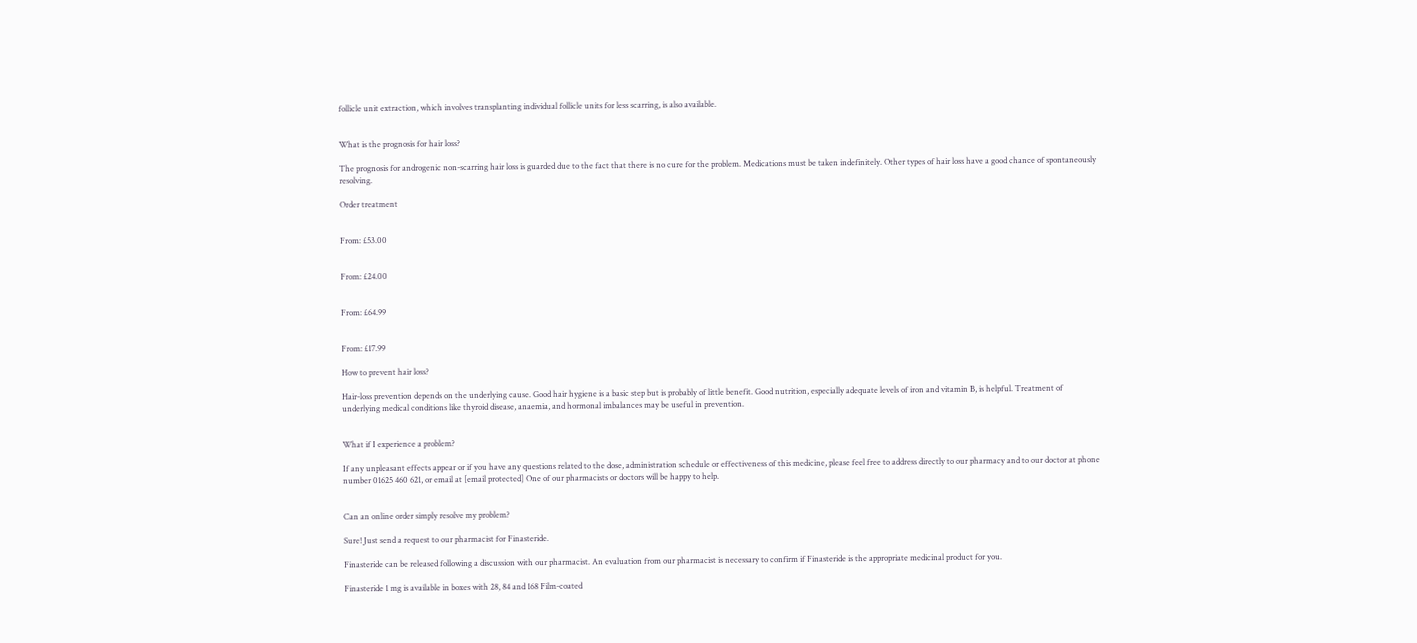follicle unit extraction, which involves transplanting individual follicle units for less scarring, is also available.


What is the prognosis for hair loss?

The prognosis for androgenic non-scarring hair loss is guarded due to the fact that there is no cure for the problem. Medications must be taken indefinitely. Other types of hair loss have a good chance of spontaneously resolving.

Order treatment


From: £53.00


From: £24.00


From: £64.99


From: £17.99

How to prevent hair loss?

Hair-loss prevention depends on the underlying cause. Good hair hygiene is a basic step but is probably of little benefit. Good nutrition, especially adequate levels of iron and vitamin B, is helpful. Treatment of underlying medical conditions like thyroid disease, anaemia, and hormonal imbalances may be useful in prevention.


What if I experience a problem?

If any unpleasant effects appear or if you have any questions related to the dose, administration schedule or effectiveness of this medicine, please feel free to address directly to our pharmacy and to our doctor at phone number 01625 460 621, or email at [email protected] One of our pharmacists or doctors will be happy to help.


Can an online order simply resolve my problem?

Sure! Just send a request to our pharmacist for Finasteride.

Finasteride can be released following a discussion with our pharmacist. An evaluation from our pharmacist is necessary to confirm if Finasteride is the appropriate medicinal product for you.

Finasteride 1 mg is available in boxes with 28, 84 and 168 Film-coated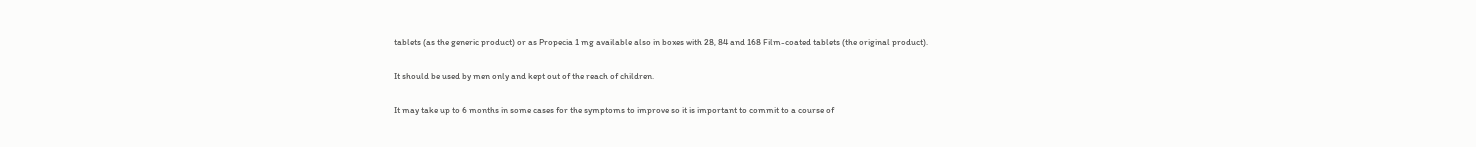tablets (as the generic product) or as Propecia 1 mg available also in boxes with 28, 84 and 168 Film-coated tablets (the original product).

It should be used by men only and kept out of the reach of children.

It may take up to 6 months in some cases for the symptoms to improve so it is important to commit to a course of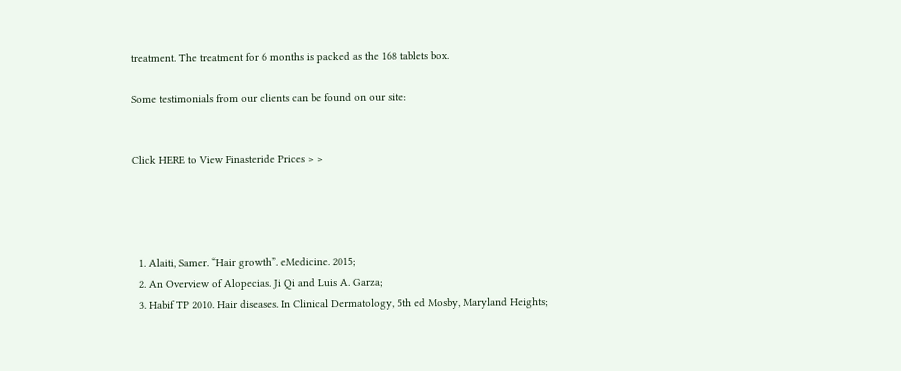treatment. The treatment for 6 months is packed as the 168 tablets box.

Some testimonials from our clients can be found on our site:


Click HERE to View Finasteride Prices > >




  1. Alaiti, Samer. “Hair growth”. eMedicine. 2015;
  2. An Overview of Alopecias. Ji Qi and Luis A. Garza;
  3. Habif TP 2010. Hair diseases. In Clinical Dermatology, 5th ed Mosby, Maryland Heights;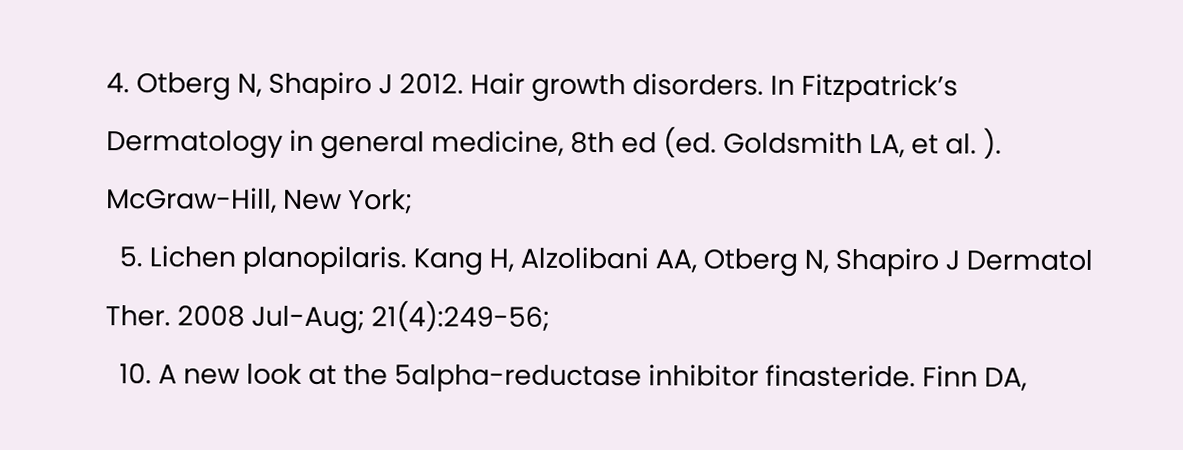4. Otberg N, Shapiro J 2012. Hair growth disorders. In Fitzpatrick’s Dermatology in general medicine, 8th ed (ed. Goldsmith LA, et al. ). McGraw-Hill, New York;
  5. Lichen planopilaris. Kang H, Alzolibani AA, Otberg N, Shapiro J Dermatol Ther. 2008 Jul-Aug; 21(4):249-56;
  10. A new look at the 5alpha-reductase inhibitor finasteride. Finn DA,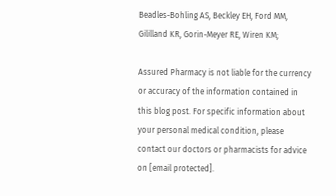Beadles-Bohling AS, Beckley EH, Ford MM, Gililland KR, Gorin-Meyer RE, Wiren KM;

Assured Pharmacy is not liable for the currency or accuracy of the information contained in this blog post. For specific information about your personal medical condition, please contact our doctors or pharmacists for advice on [email protected].